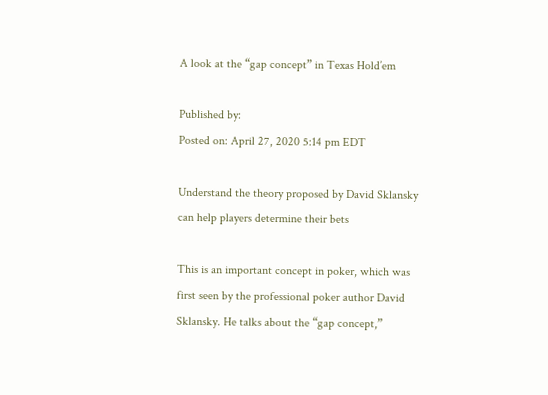A look at the “gap concept” in Texas Hold’em

Published by:
Posted on: April 27, 2020 5:14 pm EDT

Understand the theory proposed by David Sklansky can help players determine their bets

This is an important concept in poker, which was first seen by the professional poker author David Sklansky. He talks about the “gap concept,”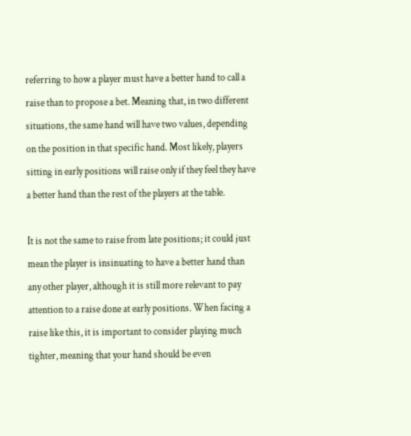referring to how a player must have a better hand to call a raise than to propose a bet. Meaning that, in two different situations, the same hand will have two values, depending on the position in that specific hand. Most likely, players sitting in early positions will raise only if they feel they have a better hand than the rest of the players at the table.

It is not the same to raise from late positions; it could just mean the player is insinuating to have a better hand than any other player, although it is still more relevant to pay attention to a raise done at early positions. When facing a raise like this, it is important to consider playing much tighter, meaning that your hand should be even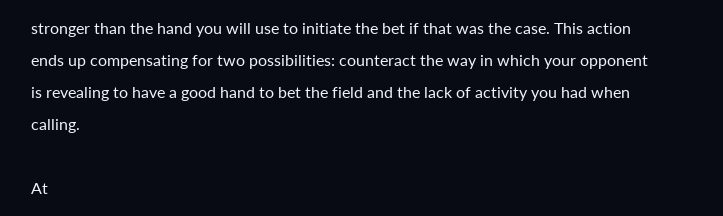stronger than the hand you will use to initiate the bet if that was the case. This action ends up compensating for two possibilities: counteract the way in which your opponent is revealing to have a good hand to bet the field and the lack of activity you had when calling.

At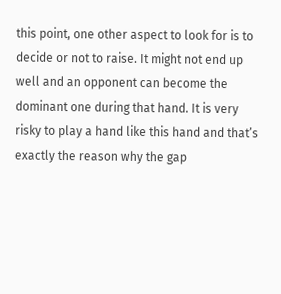this point, one other aspect to look for is to decide or not to raise. It might not end up well and an opponent can become the dominant one during that hand. It is very risky to play a hand like this hand and that’s exactly the reason why the gap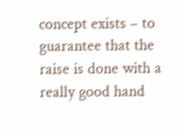concept exists – to guarantee that the raise is done with a really good hand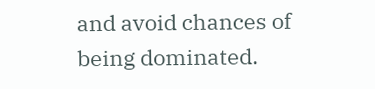and avoid chances of being dominated.